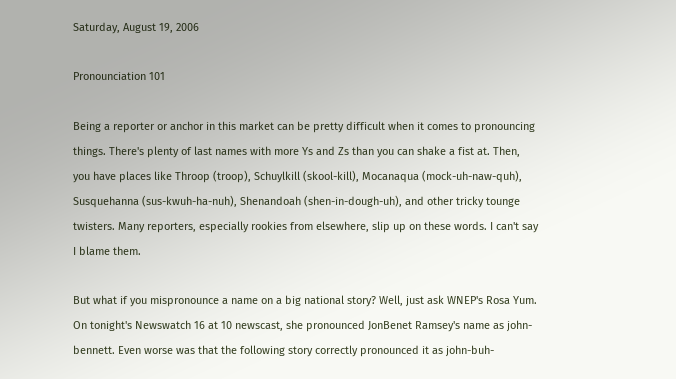Saturday, August 19, 2006

Pronounciation 101

Being a reporter or anchor in this market can be pretty difficult when it comes to pronouncing things. There's plenty of last names with more Ys and Zs than you can shake a fist at. Then, you have places like Throop (troop), Schuylkill (skool-kill), Mocanaqua (mock-uh-naw-quh), Susquehanna (sus-kwuh-ha-nuh), Shenandoah (shen-in-dough-uh), and other tricky tounge twisters. Many reporters, especially rookies from elsewhere, slip up on these words. I can't say I blame them.

But what if you mispronounce a name on a big national story? Well, just ask WNEP's Rosa Yum. On tonight's Newswatch 16 at 10 newscast, she pronounced JonBenet Ramsey's name as john-bennett. Even worse was that the following story correctly pronounced it as john-buh-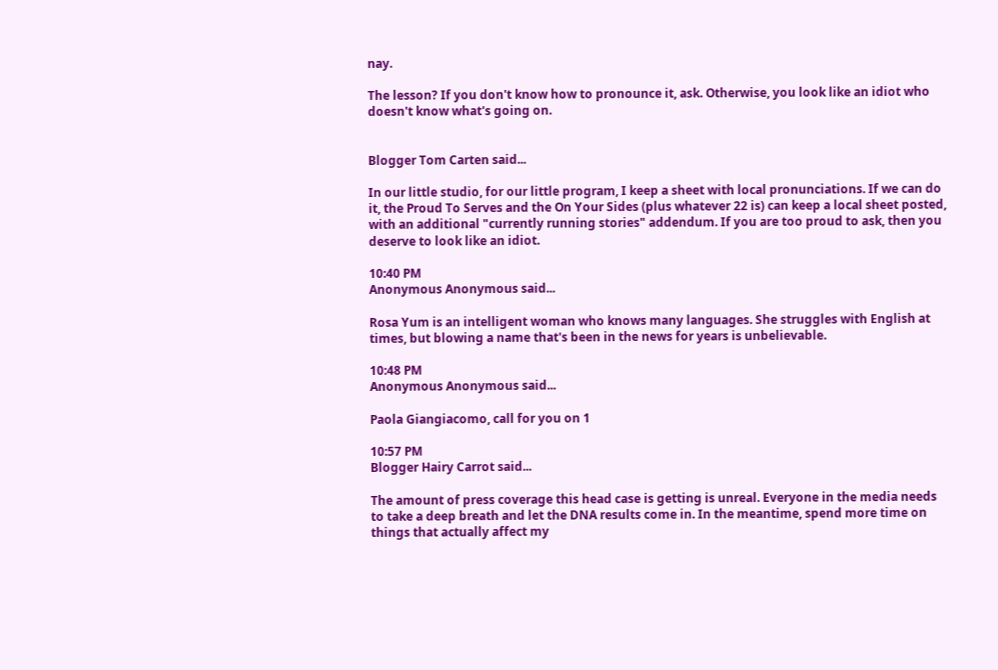nay.

The lesson? If you don't know how to pronounce it, ask. Otherwise, you look like an idiot who doesn't know what's going on.


Blogger Tom Carten said...

In our little studio, for our little program, I keep a sheet with local pronunciations. If we can do it, the Proud To Serves and the On Your Sides (plus whatever 22 is) can keep a local sheet posted, with an additional "currently running stories" addendum. If you are too proud to ask, then you deserve to look like an idiot.

10:40 PM
Anonymous Anonymous said...

Rosa Yum is an intelligent woman who knows many languages. She struggles with English at times, but blowing a name that's been in the news for years is unbelievable.

10:48 PM
Anonymous Anonymous said...

Paola Giangiacomo, call for you on 1

10:57 PM
Blogger Hairy Carrot said...

The amount of press coverage this head case is getting is unreal. Everyone in the media needs to take a deep breath and let the DNA results come in. In the meantime, spend more time on things that actually affect my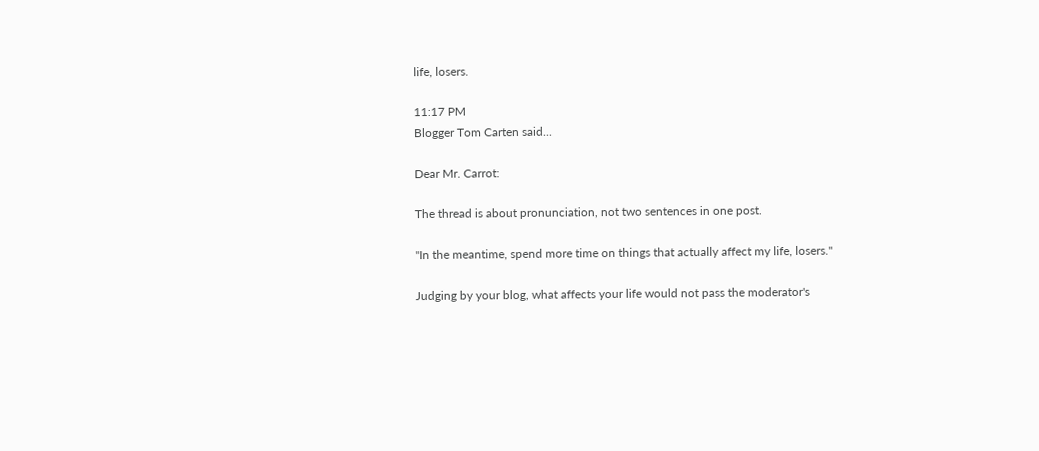life, losers.

11:17 PM
Blogger Tom Carten said...

Dear Mr. Carrot:

The thread is about pronunciation, not two sentences in one post.

"In the meantime, spend more time on things that actually affect my life, losers."

Judging by your blog, what affects your life would not pass the moderator's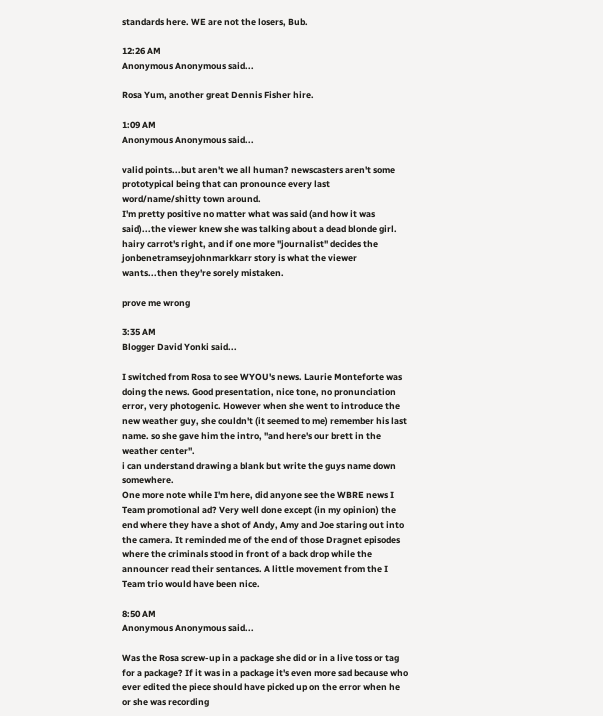standards here. WE are not the losers, Bub.

12:26 AM
Anonymous Anonymous said...

Rosa Yum, another great Dennis Fisher hire.

1:09 AM
Anonymous Anonymous said...

valid points...but aren't we all human? newscasters aren't some prototypical being that can pronounce every last word/name/shitty town around.
I'm pretty positive no matter what was said (and how it was said)...the viewer knew she was talking about a dead blonde girl.
hairy carrot's right, and if one more "journalist" decides the jonbenetramseyjohnmarkkarr story is what the viewer wants...then they're sorely mistaken.

prove me wrong

3:35 AM
Blogger David Yonki said...

I switched from Rosa to see WYOU's news. Laurie Monteforte was doing the news. Good presentation, nice tone, no pronunciation error, very photogenic. However when she went to introduce the new weather guy, she couldn't (it seemed to me) remember his last name. so she gave him the intro, "and here's our brett in the weather center".
i can understand drawing a blank but write the guys name down somewhere.
One more note while I'm here, did anyone see the WBRE news I Team promotional ad? Very well done except (in my opinion) the end where they have a shot of Andy, Amy and Joe staring out into the camera. It reminded me of the end of those Dragnet episodes where the criminals stood in front of a back drop while the announcer read their sentances. A little movement from the I Team trio would have been nice.

8:50 AM
Anonymous Anonymous said...

Was the Rosa screw-up in a package she did or in a live toss or tag for a package? If it was in a package it's even more sad because who ever edited the piece should have picked up on the error when he or she was recording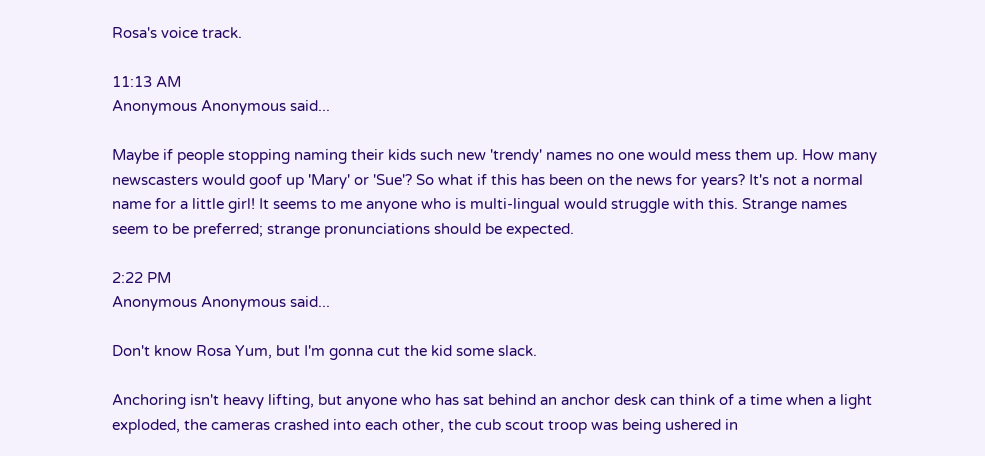Rosa's voice track.

11:13 AM
Anonymous Anonymous said...

Maybe if people stopping naming their kids such new 'trendy' names no one would mess them up. How many newscasters would goof up 'Mary' or 'Sue'? So what if this has been on the news for years? It's not a normal name for a little girl! It seems to me anyone who is multi-lingual would struggle with this. Strange names seem to be preferred; strange pronunciations should be expected.

2:22 PM
Anonymous Anonymous said...

Don't know Rosa Yum, but I'm gonna cut the kid some slack.

Anchoring isn't heavy lifting, but anyone who has sat behind an anchor desk can think of a time when a light exploded, the cameras crashed into each other, the cub scout troop was being ushered in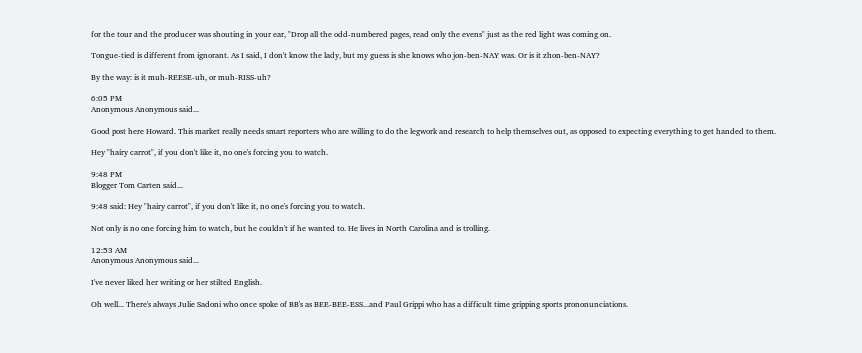for the tour and the producer was shouting in your ear, "Drop all the odd-numbered pages, read only the evens" just as the red light was coming on.

Tongue-tied is different from ignorant. As I said, I don't know the lady, but my guess is she knows who jon-ben-NAY was. Or is it zhon-ben-NAY?

By the way: is it muh-REESE-uh, or muh-RISS-uh?

6:05 PM
Anonymous Anonymous said...

Good post here Howard. This market really needs smart reporters who are willing to do the legwork and research to help themselves out, as opposed to expecting everything to get handed to them.

Hey "hairy carrot", if you don't like it, no one's forcing you to watch.

9:48 PM
Blogger Tom Carten said...

9:48 said: Hey "hairy carrot", if you don't like it, no one's forcing you to watch.

Not only is no one forcing him to watch, but he couldn't if he wanted to. He lives in North Carolina and is trolling.

12:53 AM
Anonymous Anonymous said...

I've never liked her writing or her stilted English.

Oh well... There's always Julie Sadoni who once spoke of BB's as BEE-BEE-ESS...and Paul Grippi who has a difficult time gripping sports prononunciations.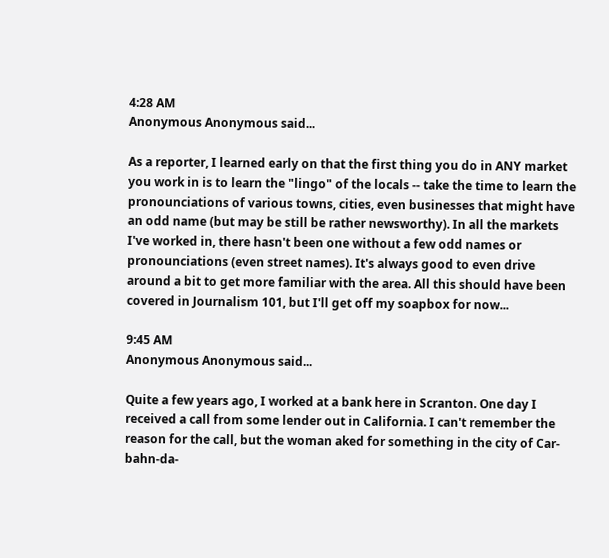4:28 AM
Anonymous Anonymous said...

As a reporter, I learned early on that the first thing you do in ANY market you work in is to learn the "lingo" of the locals -- take the time to learn the pronounciations of various towns, cities, even businesses that might have an odd name (but may be still be rather newsworthy). In all the markets I've worked in, there hasn't been one without a few odd names or pronounciations (even street names). It's always good to even drive around a bit to get more familiar with the area. All this should have been covered in Journalism 101, but I'll get off my soapbox for now...

9:45 AM
Anonymous Anonymous said...

Quite a few years ago, I worked at a bank here in Scranton. One day I received a call from some lender out in California. I can't remember the reason for the call, but the woman aked for something in the city of Car-bahn-da-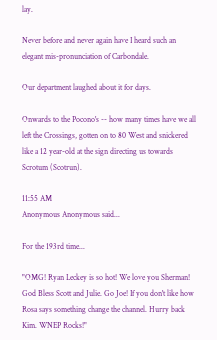lay.

Never before and never again have I heard such an elegant mis-pronunciation of Carbondale.

Our department laughed about it for days.

Onwards to the Pocono's -- how many times have we all left the Crossings, gotten on to 80 West and snickered like a 12 year-old at the sign directing us towards Scrotum (Scotrun).

11:55 AM
Anonymous Anonymous said...

For the 193rd time...

"OMG! Ryan Leckey is so hot! We love you Sherman! God Bless Scott and Julie. Go Joe! If you don't like how Rosa says something change the channel. Hurry back Kim. WNEP Rocks!"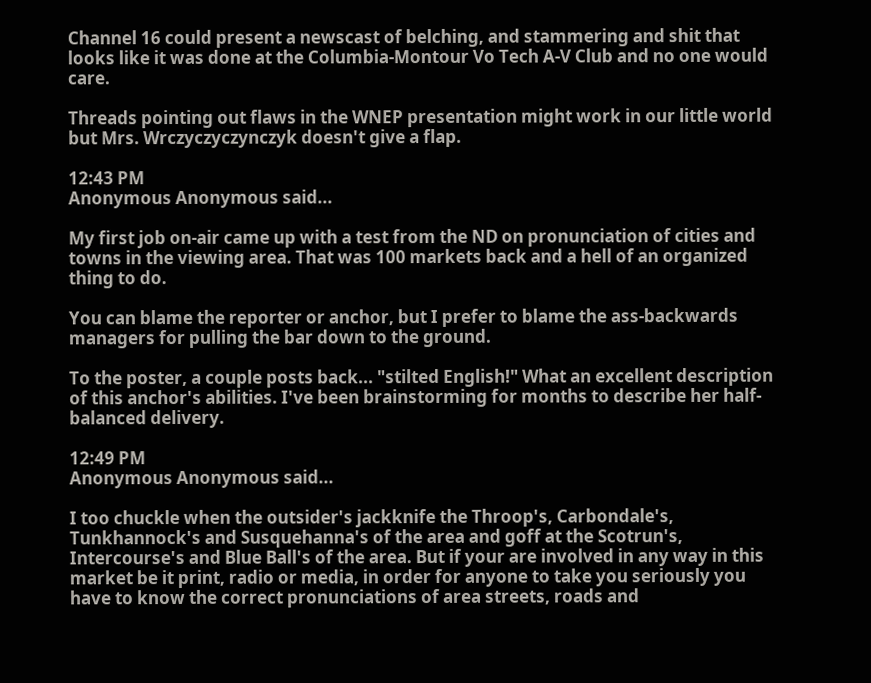Channel 16 could present a newscast of belching, and stammering and shit that looks like it was done at the Columbia-Montour Vo Tech A-V Club and no one would care.

Threads pointing out flaws in the WNEP presentation might work in our little world but Mrs. Wrczyczyczynczyk doesn't give a flap.

12:43 PM
Anonymous Anonymous said...

My first job on-air came up with a test from the ND on pronunciation of cities and towns in the viewing area. That was 100 markets back and a hell of an organized thing to do.

You can blame the reporter or anchor, but I prefer to blame the ass-backwards managers for pulling the bar down to the ground.

To the poster, a couple posts back... "stilted English!" What an excellent description of this anchor's abilities. I've been brainstorming for months to describe her half-balanced delivery.

12:49 PM
Anonymous Anonymous said...

I too chuckle when the outsider's jackknife the Throop's, Carbondale's, Tunkhannock's and Susquehanna's of the area and goff at the Scotrun's, Intercourse's and Blue Ball's of the area. But if your are involved in any way in this market be it print, radio or media, in order for anyone to take you seriously you have to know the correct pronunciations of area streets, roads and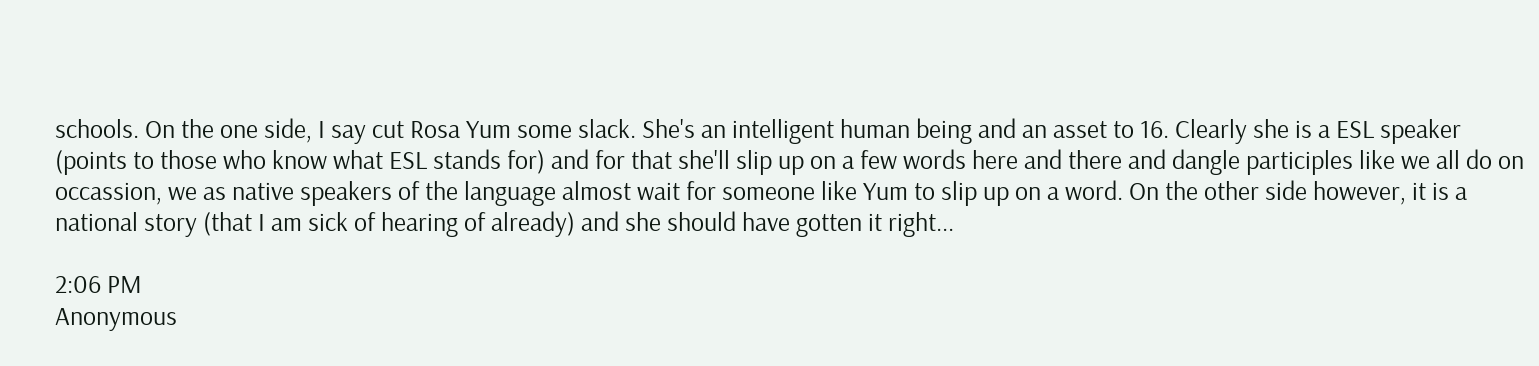schools. On the one side, I say cut Rosa Yum some slack. She's an intelligent human being and an asset to 16. Clearly she is a ESL speaker (points to those who know what ESL stands for) and for that she'll slip up on a few words here and there and dangle participles like we all do on occassion, we as native speakers of the language almost wait for someone like Yum to slip up on a word. On the other side however, it is a national story (that I am sick of hearing of already) and she should have gotten it right...

2:06 PM
Anonymous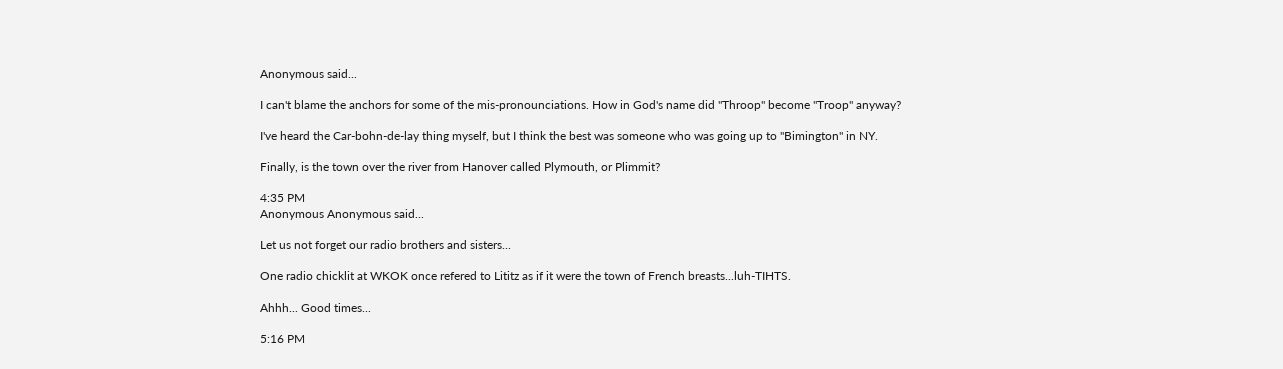Anonymous said...

I can't blame the anchors for some of the mis-pronounciations. How in God's name did "Throop" become "Troop" anyway?

I've heard the Car-bohn-de-lay thing myself, but I think the best was someone who was going up to "Bimington" in NY.

Finally, is the town over the river from Hanover called Plymouth, or Plimmit?

4:35 PM
Anonymous Anonymous said...

Let us not forget our radio brothers and sisters...

One radio chicklit at WKOK once refered to Lititz as if it were the town of French breasts...luh-TIHTS.

Ahhh... Good times...

5:16 PM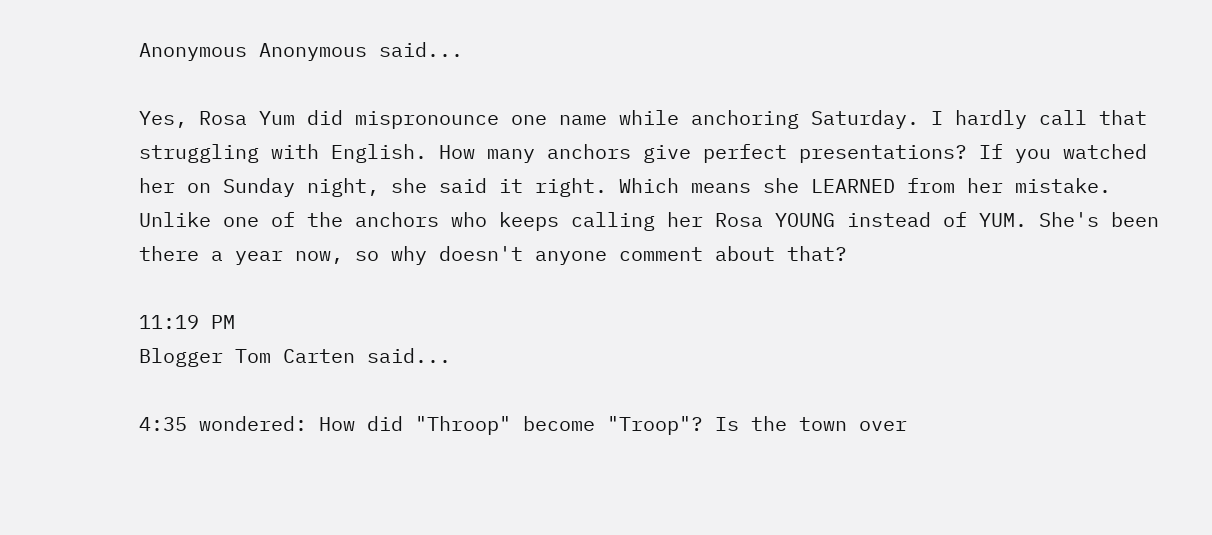Anonymous Anonymous said...

Yes, Rosa Yum did mispronounce one name while anchoring Saturday. I hardly call that struggling with English. How many anchors give perfect presentations? If you watched her on Sunday night, she said it right. Which means she LEARNED from her mistake. Unlike one of the anchors who keeps calling her Rosa YOUNG instead of YUM. She's been there a year now, so why doesn't anyone comment about that?

11:19 PM
Blogger Tom Carten said...

4:35 wondered: How did "Throop" become "Troop"? Is the town over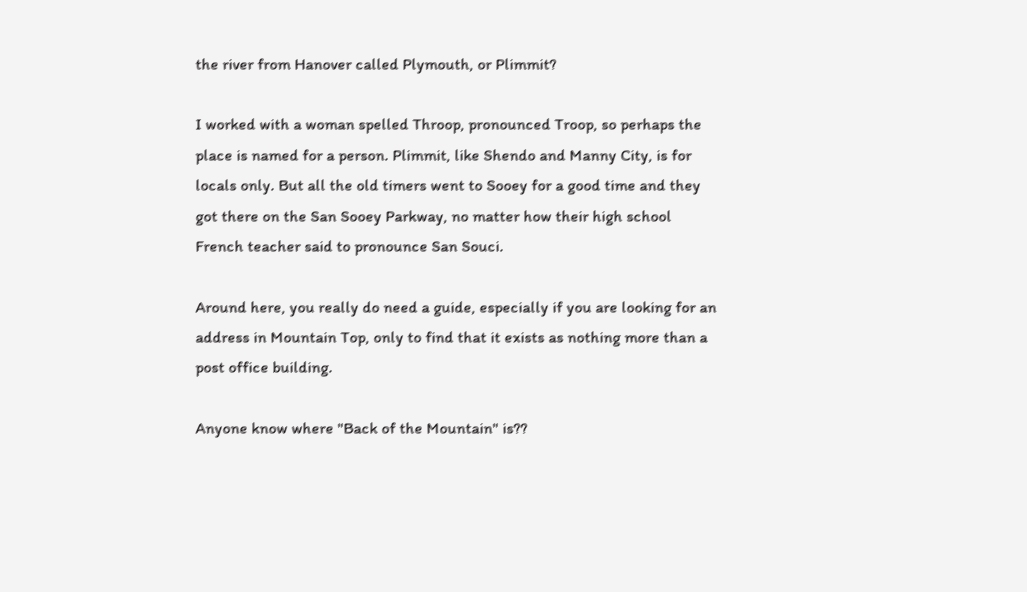the river from Hanover called Plymouth, or Plimmit?

I worked with a woman spelled Throop, pronounced Troop, so perhaps the place is named for a person. Plimmit, like Shendo and Manny City, is for locals only. But all the old timers went to Sooey for a good time and they got there on the San Sooey Parkway, no matter how their high school French teacher said to pronounce San Souci.

Around here, you really do need a guide, especially if you are looking for an address in Mountain Top, only to find that it exists as nothing more than a post office building.

Anyone know where "Back of the Mountain" is??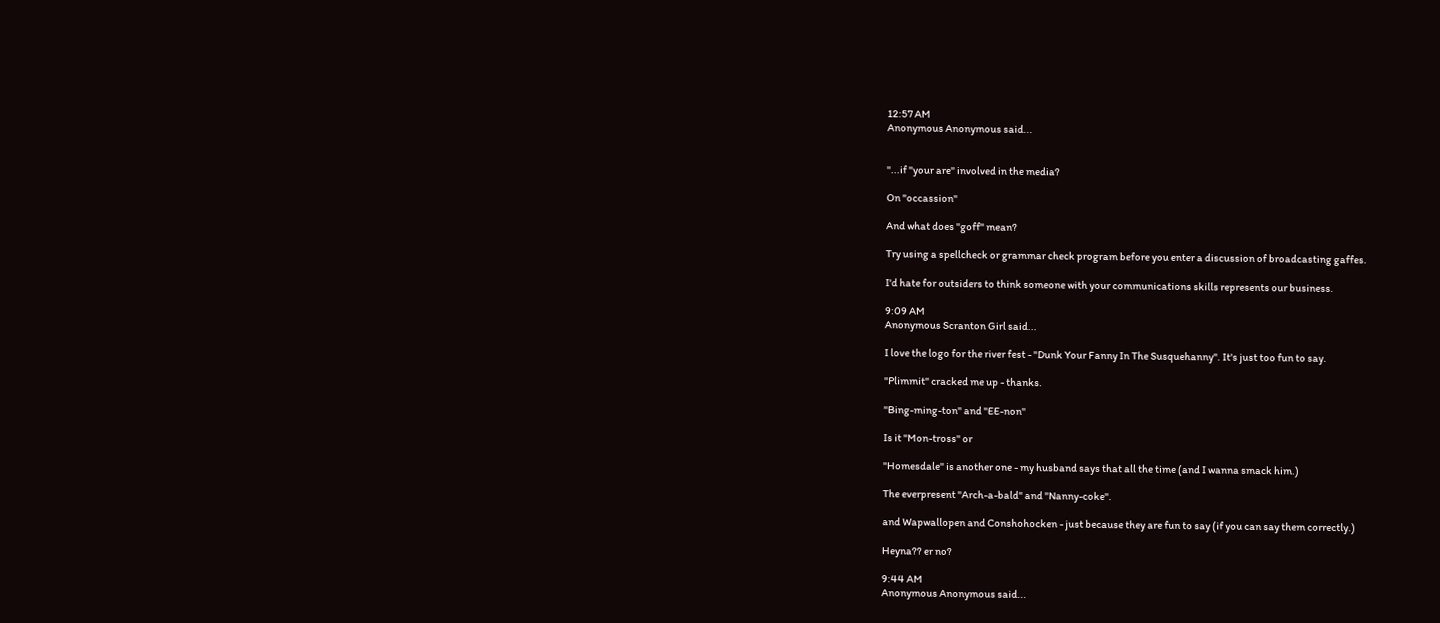12:57 AM
Anonymous Anonymous said...


"...if "your are" involved in the media?

On "occassion"

And what does "goff" mean?

Try using a spellcheck or grammar check program before you enter a discussion of broadcasting gaffes.

I'd hate for outsiders to think someone with your communications skills represents our business.

9:09 AM
Anonymous Scranton Girl said...

I love the logo for the river fest - "Dunk Your Fanny In The Susquehanny". It's just too fun to say.

"Plimmit" cracked me up - thanks.

"Bing-ming-ton" and "EE-non"

Is it "Mon-tross" or

"Homesdale" is another one - my husband says that all the time (and I wanna smack him.)

The everpresent "Arch-a-bald" and "Nanny-coke".

and Wapwallopen and Conshohocken - just because they are fun to say (if you can say them correctly.)

Heyna?? er no?

9:44 AM
Anonymous Anonymous said...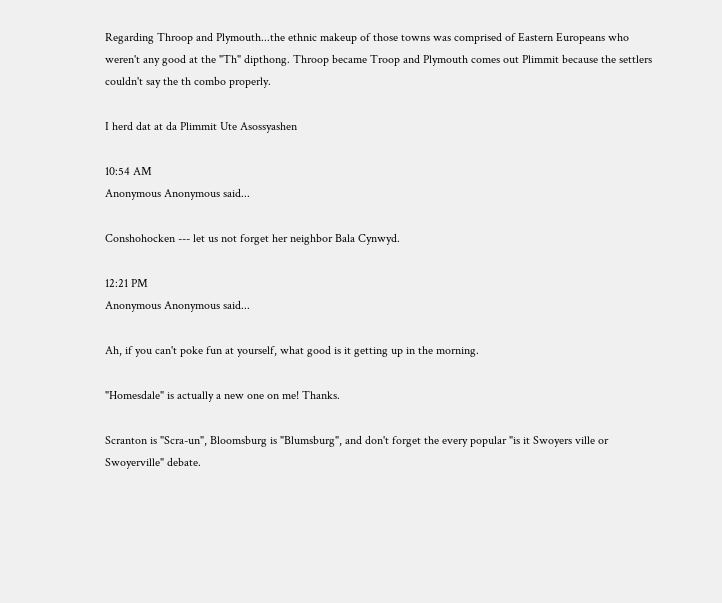Regarding Throop and Plymouth...the ethnic makeup of those towns was comprised of Eastern Europeans who weren't any good at the "Th" dipthong. Throop became Troop and Plymouth comes out Plimmit because the settlers couldn't say the th combo properly.

I herd dat at da Plimmit Ute Asossyashen

10:54 AM
Anonymous Anonymous said...

Conshohocken --- let us not forget her neighbor Bala Cynwyd.

12:21 PM
Anonymous Anonymous said...

Ah, if you can't poke fun at yourself, what good is it getting up in the morning.

"Homesdale" is actually a new one on me! Thanks.

Scranton is "Scra-un", Bloomsburg is "Blumsburg", and don't forget the every popular "is it Swoyers ville or Swoyerville" debate.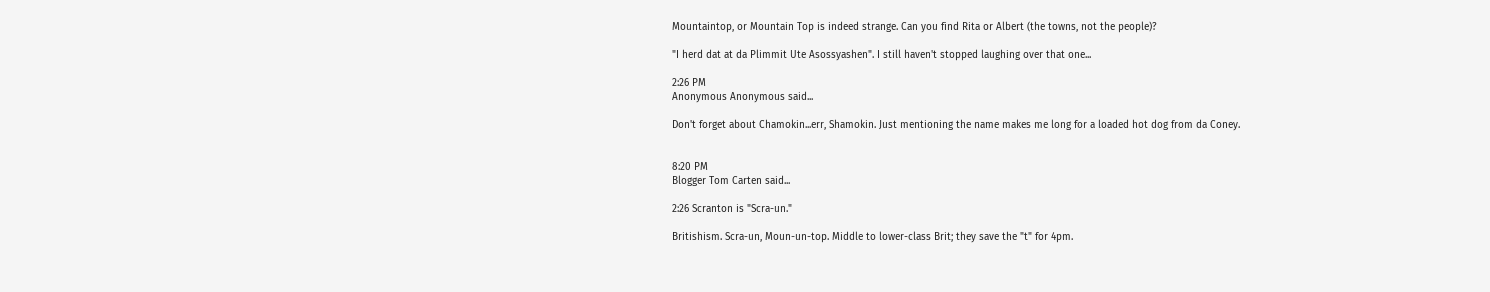Mountaintop, or Mountain Top is indeed strange. Can you find Rita or Albert (the towns, not the people)?

"I herd dat at da Plimmit Ute Asossyashen". I still haven't stopped laughing over that one...

2:26 PM
Anonymous Anonymous said...

Don't forget about Chamokin...err, Shamokin. Just mentioning the name makes me long for a loaded hot dog from da Coney.


8:20 PM
Blogger Tom Carten said...

2:26 Scranton is "Scra-un."

Britishism. Scra-un, Moun-un-top. Middle to lower-class Brit; they save the "t" for 4pm.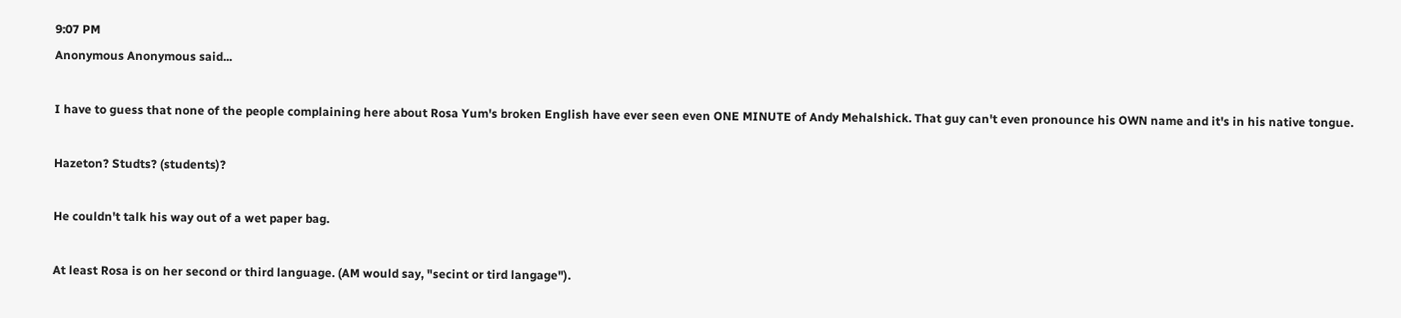9:07 PM
Anonymous Anonymous said...

I have to guess that none of the people complaining here about Rosa Yum's broken English have ever seen even ONE MINUTE of Andy Mehalshick. That guy can't even pronounce his OWN name and it's in his native tongue.

Hazeton? Studts? (students)?

He couldn't talk his way out of a wet paper bag.

At least Rosa is on her second or third language. (AM would say, "secint or tird langage").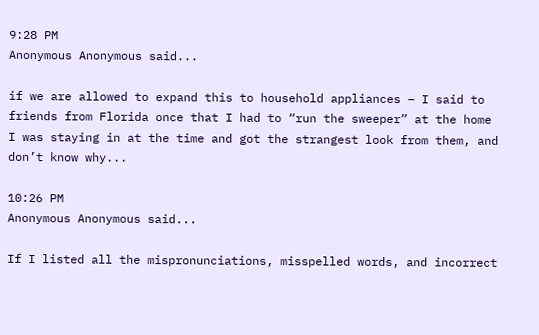9:28 PM
Anonymous Anonymous said...

if we are allowed to expand this to household appliances – I said to friends from Florida once that I had to “run the sweeper” at the home I was staying in at the time and got the strangest look from them, and don’t know why...

10:26 PM
Anonymous Anonymous said...

If I listed all the mispronunciations, misspelled words, and incorrect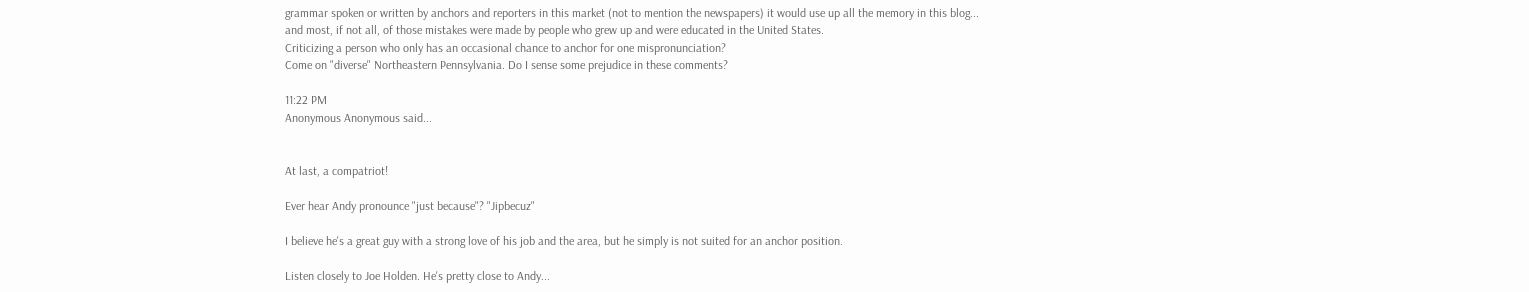grammar spoken or written by anchors and reporters in this market (not to mention the newspapers) it would use up all the memory in this blog...
and most, if not all, of those mistakes were made by people who grew up and were educated in the United States.
Criticizing a person who only has an occasional chance to anchor for one mispronunciation?
Come on "diverse" Northeastern Pennsylvania. Do I sense some prejudice in these comments?

11:22 PM
Anonymous Anonymous said...


At last, a compatriot!

Ever hear Andy pronounce "just because"? "Jipbecuz"

I believe he's a great guy with a strong love of his job and the area, but he simply is not suited for an anchor position.

Listen closely to Joe Holden. He's pretty close to Andy...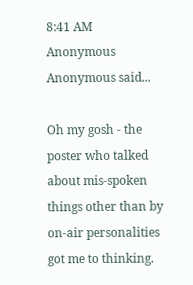8:41 AM
Anonymous Anonymous said...

Oh my gosh - the poster who talked about mis-spoken things other than by on-air personalities got me to thinking.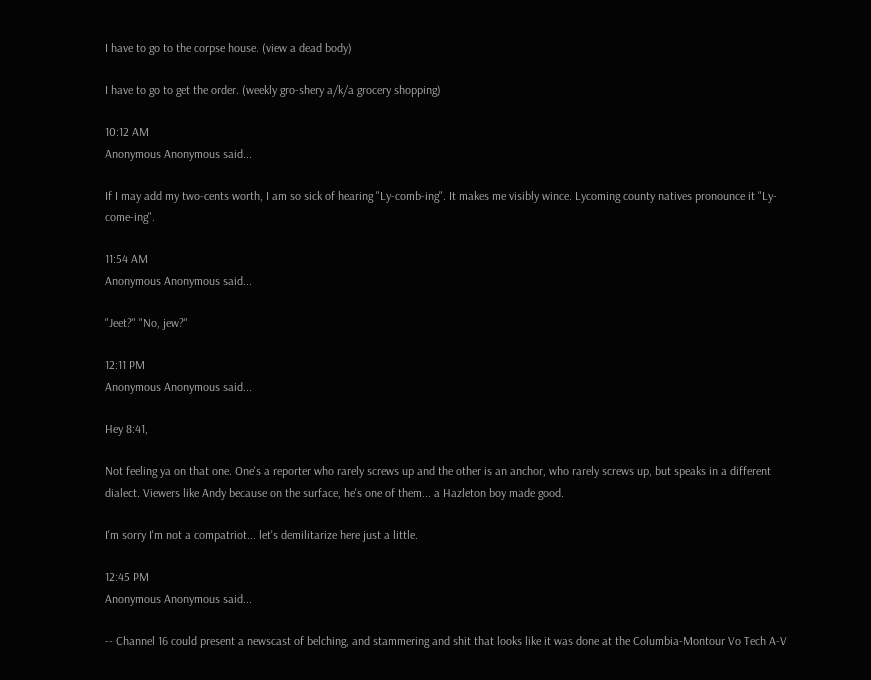I have to go to the corpse house. (view a dead body)

I have to go to get the order. (weekly gro-shery a/k/a grocery shopping)

10:12 AM
Anonymous Anonymous said...

If I may add my two-cents worth, I am so sick of hearing "Ly-comb-ing". It makes me visibly wince. Lycoming county natives pronounce it "Ly-come-ing".

11:54 AM
Anonymous Anonymous said...

"Jeet?" "No, jew?"

12:11 PM
Anonymous Anonymous said...

Hey 8:41,

Not feeling ya on that one. One's a reporter who rarely screws up and the other is an anchor, who rarely screws up, but speaks in a different dialect. Viewers like Andy because on the surface, he's one of them... a Hazleton boy made good.

I'm sorry I'm not a compatriot... let's demilitarize here just a little.

12:45 PM
Anonymous Anonymous said...

-- Channel 16 could present a newscast of belching, and stammering and shit that looks like it was done at the Columbia-Montour Vo Tech A-V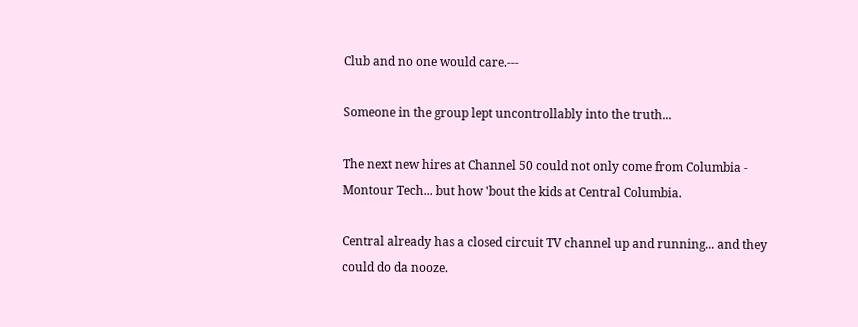Club and no one would care.---

Someone in the group lept uncontrollably into the truth...

The next new hires at Channel 50 could not only come from Columbia - Montour Tech... but how 'bout the kids at Central Columbia.

Central already has a closed circuit TV channel up and running... and they could do da nooze.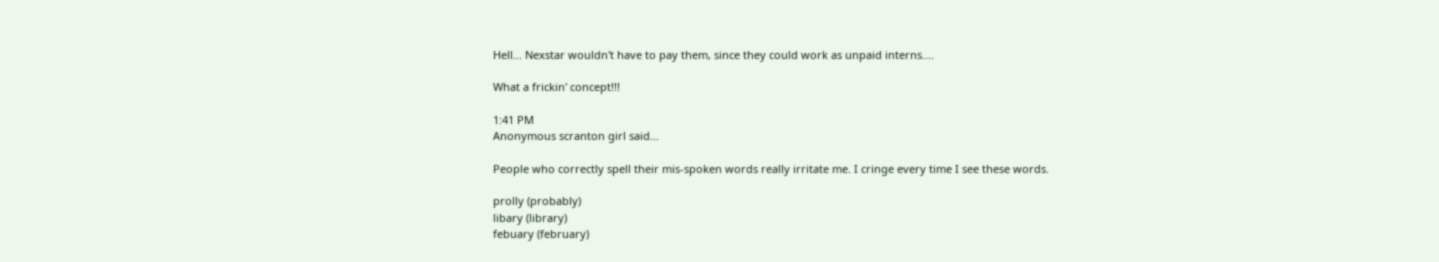Hell... Nexstar wouldn't have to pay them, since they could work as unpaid interns....

What a frickin' concept!!!

1:41 PM
Anonymous scranton girl said...

People who correctly spell their mis-spoken words really irritate me. I cringe every time I see these words.

prolly (probably)
libary (library)
febuary (february)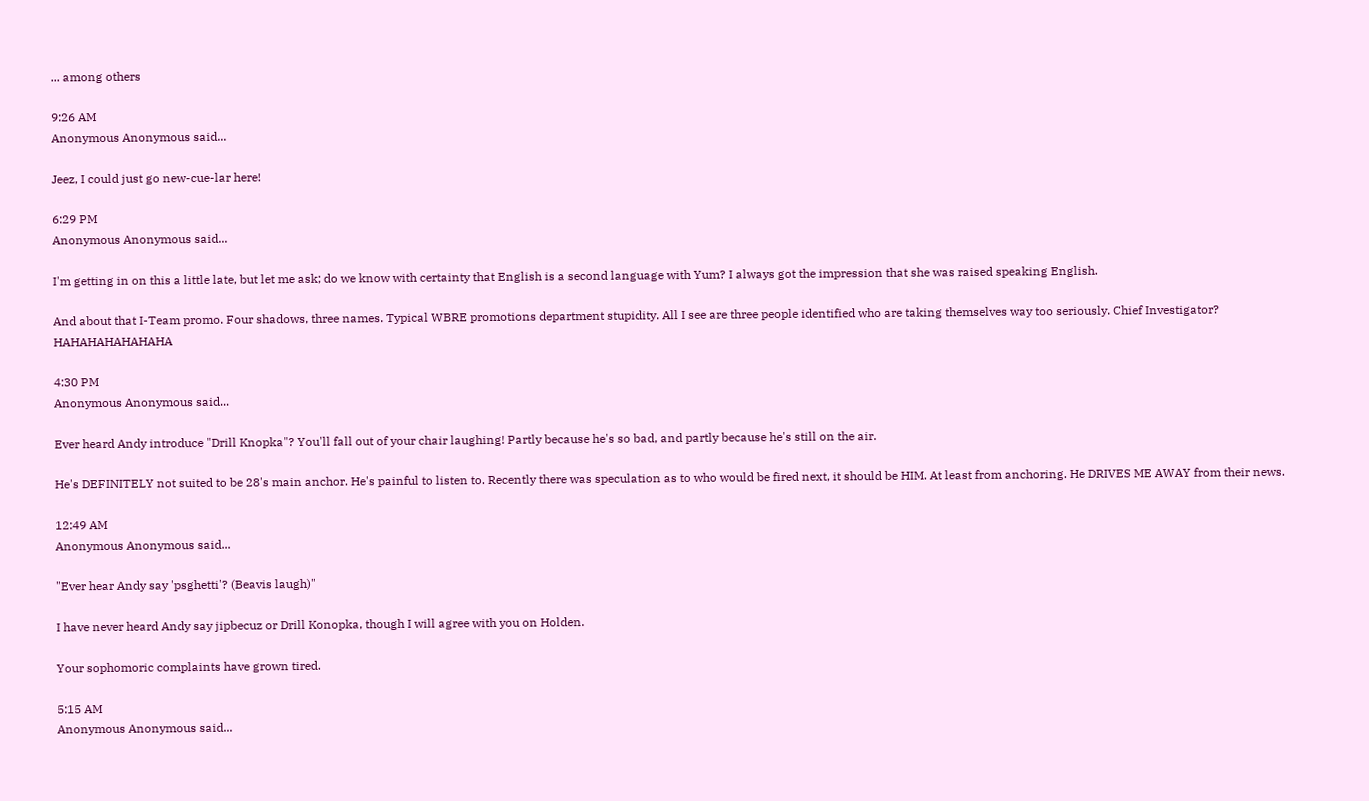... among others

9:26 AM
Anonymous Anonymous said...

Jeez, I could just go new-cue-lar here!

6:29 PM
Anonymous Anonymous said...

I'm getting in on this a little late, but let me ask; do we know with certainty that English is a second language with Yum? I always got the impression that she was raised speaking English.

And about that I-Team promo. Four shadows, three names. Typical WBRE promotions department stupidity. All I see are three people identified who are taking themselves way too seriously. Chief Investigator? HAHAHAHAHAHAHA

4:30 PM
Anonymous Anonymous said...

Ever heard Andy introduce "Drill Knopka"? You'll fall out of your chair laughing! Partly because he's so bad, and partly because he's still on the air.

He's DEFINITELY not suited to be 28's main anchor. He's painful to listen to. Recently there was speculation as to who would be fired next, it should be HIM. At least from anchoring. He DRIVES ME AWAY from their news.

12:49 AM
Anonymous Anonymous said...

"Ever hear Andy say 'psghetti'? (Beavis laugh)"

I have never heard Andy say jipbecuz or Drill Konopka, though I will agree with you on Holden.

Your sophomoric complaints have grown tired.

5:15 AM
Anonymous Anonymous said...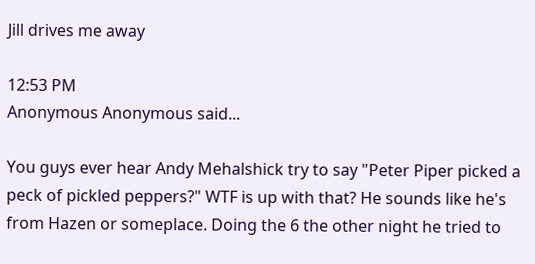Jill drives me away

12:53 PM
Anonymous Anonymous said...

You guys ever hear Andy Mehalshick try to say "Peter Piper picked a peck of pickled peppers?" WTF is up with that? He sounds like he's from Hazen or someplace. Doing the 6 the other night he tried to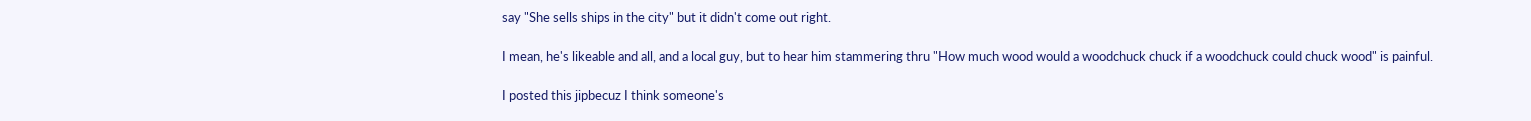say "She sells ships in the city" but it didn't come out right.

I mean, he's likeable and all, and a local guy, but to hear him stammering thru "How much wood would a woodchuck chuck if a woodchuck could chuck wood" is painful.

I posted this jipbecuz I think someone's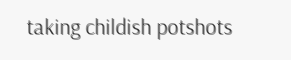taking childish potshots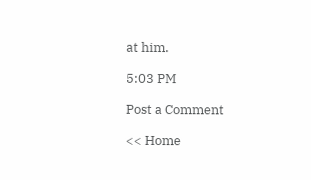at him.

5:03 PM

Post a Comment

<< Home